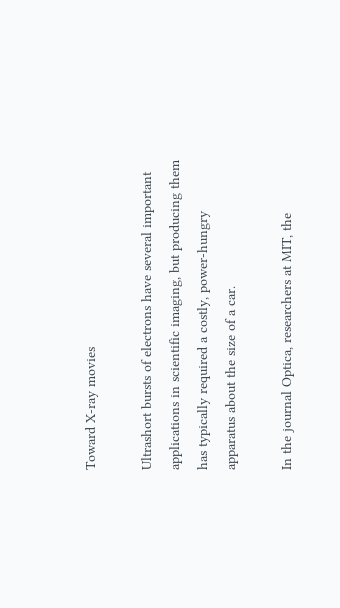Toward X-ray movies

Ultrashort bursts of electrons have several important applications in scientific imaging, but producing them has typically required a costly, power-hungry apparatus about the size of a car.

In the journal Optica, researchers at MIT, the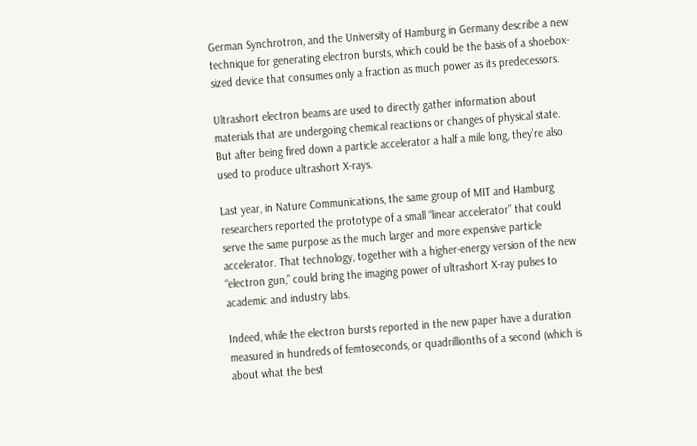German Synchrotron, and the University of Hamburg in Germany describe a new technique for generating electron bursts, which could be the basis of a shoebox-sized device that consumes only a fraction as much power as its predecessors.

Ultrashort electron beams are used to directly gather information about materials that are undergoing chemical reactions or changes of physical state. But after being fired down a particle accelerator a half a mile long, they’re also used to produce ultrashort X-rays.

Last year, in Nature Communications, the same group of MIT and Hamburg researchers reported the prototype of a small “linear accelerator” that could serve the same purpose as the much larger and more expensive particle accelerator. That technology, together with a higher-energy version of the new “electron gun,” could bring the imaging power of ultrashort X-ray pulses to academic and industry labs.

Indeed, while the electron bursts reported in the new paper have a duration measured in hundreds of femtoseconds, or quadrillionths of a second (which is about what the best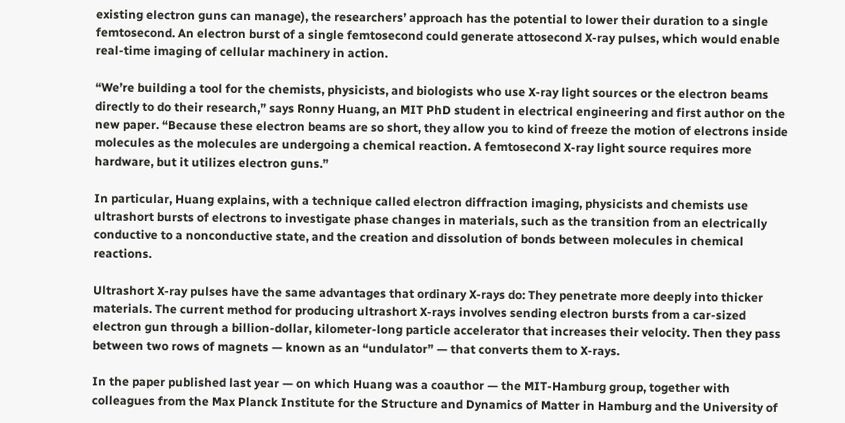existing electron guns can manage), the researchers’ approach has the potential to lower their duration to a single femtosecond. An electron burst of a single femtosecond could generate attosecond X-ray pulses, which would enable real-time imaging of cellular machinery in action.

“We’re building a tool for the chemists, physicists, and biologists who use X-ray light sources or the electron beams directly to do their research,” says Ronny Huang, an MIT PhD student in electrical engineering and first author on the new paper. “Because these electron beams are so short, they allow you to kind of freeze the motion of electrons inside molecules as the molecules are undergoing a chemical reaction. A femtosecond X-ray light source requires more hardware, but it utilizes electron guns.”

In particular, Huang explains, with a technique called electron diffraction imaging, physicists and chemists use ultrashort bursts of electrons to investigate phase changes in materials, such as the transition from an electrically conductive to a nonconductive state, and the creation and dissolution of bonds between molecules in chemical reactions.

Ultrashort X-ray pulses have the same advantages that ordinary X-rays do: They penetrate more deeply into thicker materials. The current method for producing ultrashort X-rays involves sending electron bursts from a car-sized electron gun through a billion-dollar, kilometer-long particle accelerator that increases their velocity. Then they pass between two rows of magnets — known as an “undulator” — that converts them to X-rays.

In the paper published last year — on which Huang was a coauthor — the MIT-Hamburg group, together with colleagues from the Max Planck Institute for the Structure and Dynamics of Matter in Hamburg and the University of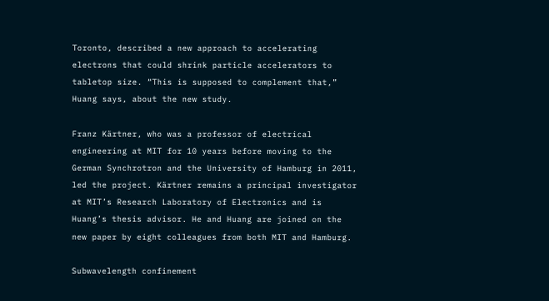Toronto, described a new approach to accelerating electrons that could shrink particle accelerators to tabletop size. “This is supposed to complement that,” Huang says, about the new study.

Franz Kärtner, who was a professor of electrical engineering at MIT for 10 years before moving to the German Synchrotron and the University of Hamburg in 2011, led the project. Kärtner remains a principal investigator at MIT’s Research Laboratory of Electronics and is Huang’s thesis advisor. He and Huang are joined on the new paper by eight colleagues from both MIT and Hamburg.

Subwavelength confinement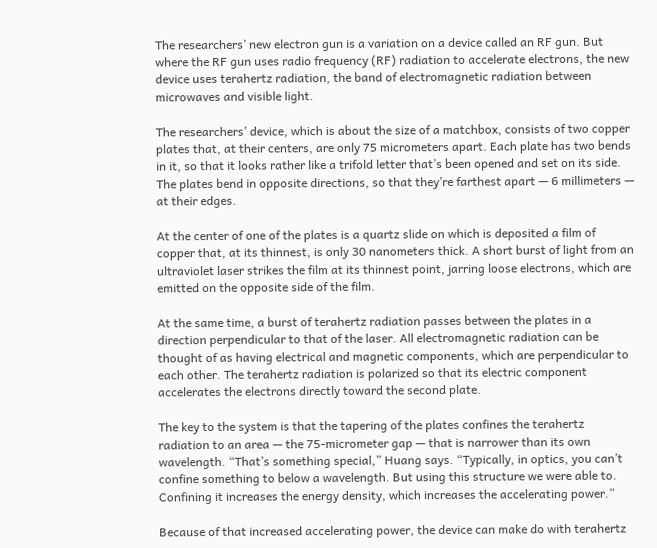The researchers’ new electron gun is a variation on a device called an RF gun. But where the RF gun uses radio frequency (RF) radiation to accelerate electrons, the new device uses terahertz radiation, the band of electromagnetic radiation between microwaves and visible light.

The researchers’ device, which is about the size of a matchbox, consists of two copper plates that, at their centers, are only 75 micrometers apart. Each plate has two bends in it, so that it looks rather like a trifold letter that’s been opened and set on its side. The plates bend in opposite directions, so that they’re farthest apart — 6 millimeters — at their edges.

At the center of one of the plates is a quartz slide on which is deposited a film of copper that, at its thinnest, is only 30 nanometers thick. A short burst of light from an ultraviolet laser strikes the film at its thinnest point, jarring loose electrons, which are emitted on the opposite side of the film.

At the same time, a burst of terahertz radiation passes between the plates in a direction perpendicular to that of the laser. All electromagnetic radiation can be thought of as having electrical and magnetic components, which are perpendicular to each other. The terahertz radiation is polarized so that its electric component accelerates the electrons directly toward the second plate.

The key to the system is that the tapering of the plates confines the terahertz radiation to an area — the 75-micrometer gap — that is narrower than its own wavelength. “That’s something special,” Huang says. “Typically, in optics, you can’t confine something to below a wavelength. But using this structure we were able to. Confining it increases the energy density, which increases the accelerating power.”

Because of that increased accelerating power, the device can make do with terahertz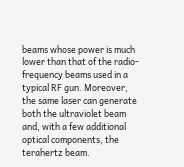beams whose power is much lower than that of the radio-frequency beams used in a typical RF gun. Moreover, the same laser can generate both the ultraviolet beam and, with a few additional optical components, the terahertz beam.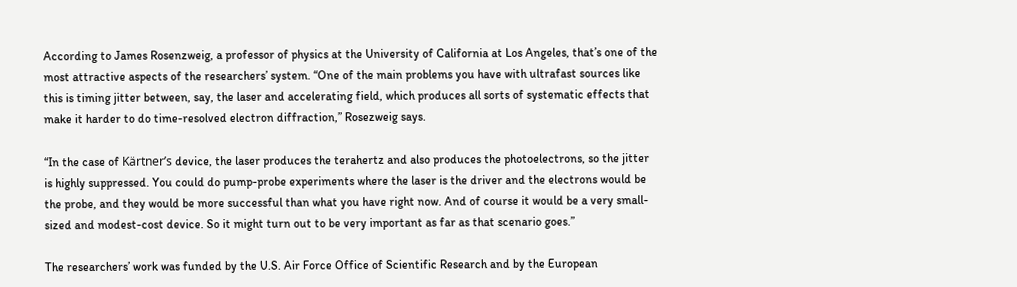According to James Rosenzweig, a professor of physics at the University of California at Los Angeles, that’s one of the most attractive aspects of the researchers’ system. “One of the main problems you have with ultrafast sources like this is timing jitter between, say, the laser and accelerating field, which produces all sorts of systematic effects that make it harder to do time-resolved electron diffraction,” Rosezweig says.

“In the case of Kärtner’s device, the laser produces the terahertz and also produces the photoelectrons, so the jitter is highly suppressed. You could do pump-probe experiments where the laser is the driver and the electrons would be the probe, and they would be more successful than what you have right now. And of course it would be a very small-sized and modest-cost device. So it might turn out to be very important as far as that scenario goes.”

The researchers’ work was funded by the U.S. Air Force Office of Scientific Research and by the European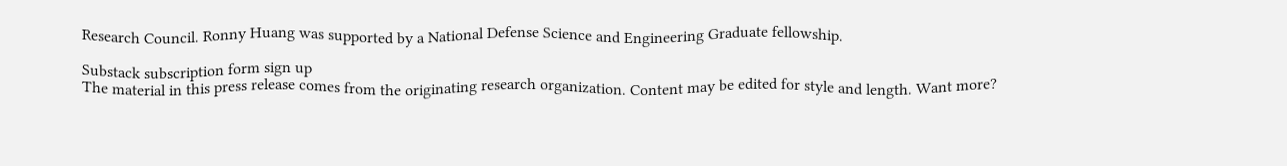Research Council. Ronny Huang was supported by a National Defense Science and Engineering Graduate fellowship.

Substack subscription form sign up
The material in this press release comes from the originating research organization. Content may be edited for style and length. Want more?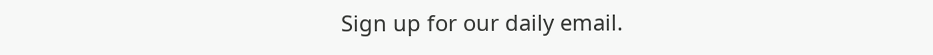Sign up for our daily email.